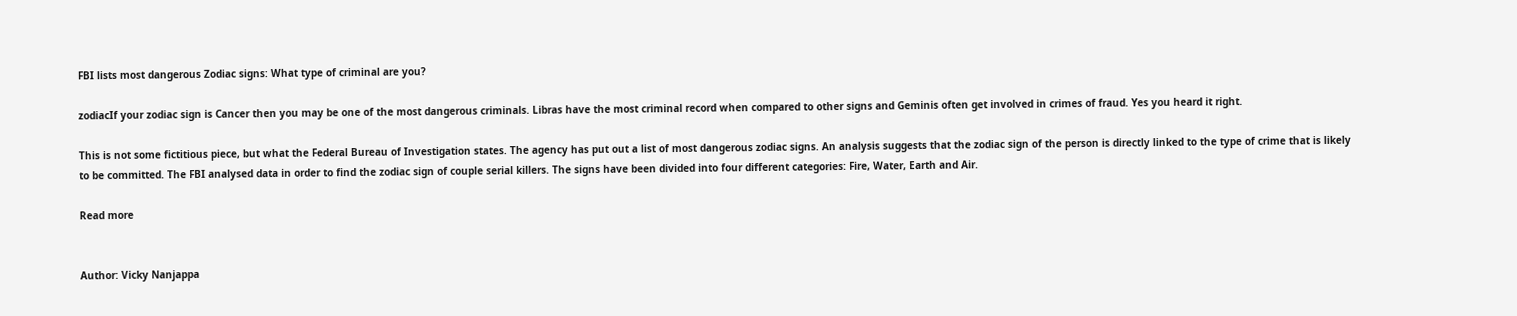FBI lists most dangerous Zodiac signs: What type of criminal are you?

zodiacIf your zodiac sign is Cancer then you may be one of the most dangerous criminals. Libras have the most criminal record when compared to other signs and Geminis often get involved in crimes of fraud. Yes you heard it right.

This is not some fictitious piece, but what the Federal Bureau of Investigation states. The agency has put out a list of most dangerous zodiac signs. An analysis suggests that the zodiac sign of the person is directly linked to the type of crime that is likely to be committed. The FBI analysed data in order to find the zodiac sign of couple serial killers. The signs have been divided into four different categories: Fire, Water, Earth and Air.

Read more


Author: Vicky Nanjappa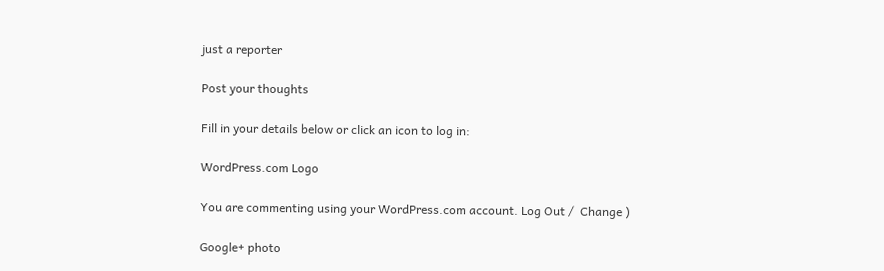just a reporter

Post your thoughts

Fill in your details below or click an icon to log in:

WordPress.com Logo

You are commenting using your WordPress.com account. Log Out /  Change )

Google+ photo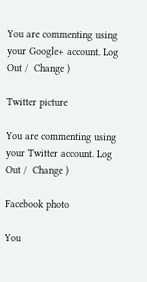You are commenting using your Google+ account. Log Out /  Change )

Twitter picture

You are commenting using your Twitter account. Log Out /  Change )

Facebook photo

You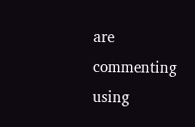are commenting using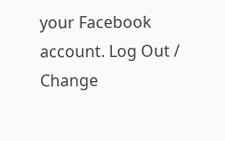your Facebook account. Log Out /  Change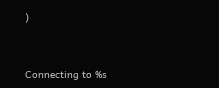)


Connecting to %s